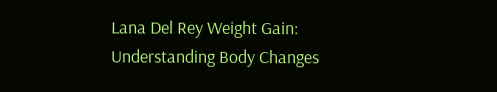Lana Del Rey Weight Gain: Understanding Body Changes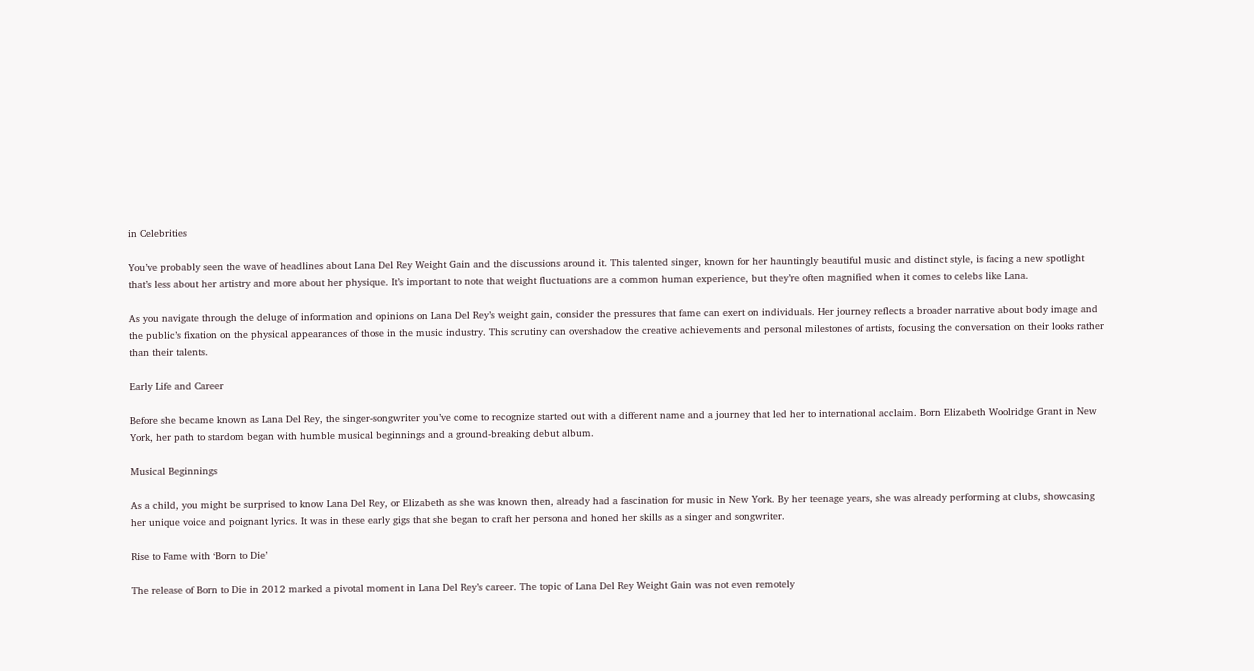in Celebrities

You’ve probably seen the wave of headlines about Lana Del Rey Weight Gain and the discussions around it. This talented singer, known for her hauntingly beautiful music and distinct style, is facing a new spotlight that’s less about her artistry and more about her physique. It’s important to note that weight fluctuations are a common human experience, but they’re often magnified when it comes to celebs like Lana.

As you navigate through the deluge of information and opinions on Lana Del Rey’s weight gain, consider the pressures that fame can exert on individuals. Her journey reflects a broader narrative about body image and the public’s fixation on the physical appearances of those in the music industry. This scrutiny can overshadow the creative achievements and personal milestones of artists, focusing the conversation on their looks rather than their talents.

Early Life and Career

Before she became known as Lana Del Rey, the singer-songwriter you’ve come to recognize started out with a different name and a journey that led her to international acclaim. Born Elizabeth Woolridge Grant in New York, her path to stardom began with humble musical beginnings and a ground-breaking debut album.

Musical Beginnings

As a child, you might be surprised to know Lana Del Rey, or Elizabeth as she was known then, already had a fascination for music in New York. By her teenage years, she was already performing at clubs, showcasing her unique voice and poignant lyrics. It was in these early gigs that she began to craft her persona and honed her skills as a singer and songwriter.

Rise to Fame with ‘Born to Die’

The release of Born to Die in 2012 marked a pivotal moment in Lana Del Rey’s career. The topic of Lana Del Rey Weight Gain was not even remotely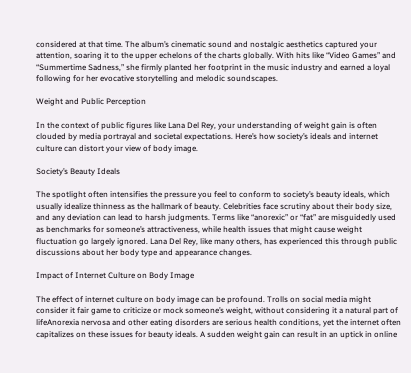considered at that time. The album’s cinematic sound and nostalgic aesthetics captured your attention, soaring it to the upper echelons of the charts globally. With hits like “Video Games” and “Summertime Sadness,” she firmly planted her footprint in the music industry and earned a loyal following for her evocative storytelling and melodic soundscapes.

Weight and Public Perception

In the context of public figures like Lana Del Rey, your understanding of weight gain is often clouded by media portrayal and societal expectations. Here’s how society’s ideals and internet culture can distort your view of body image.

Society’s Beauty Ideals

The spotlight often intensifies the pressure you feel to conform to society’s beauty ideals, which usually idealize thinness as the hallmark of beauty. Celebrities face scrutiny about their body size, and any deviation can lead to harsh judgments. Terms like “anorexic” or “fat” are misguidedly used as benchmarks for someone’s attractiveness, while health issues that might cause weight fluctuation go largely ignored. Lana Del Rey, like many others, has experienced this through public discussions about her body type and appearance changes.

Impact of Internet Culture on Body Image

The effect of internet culture on body image can be profound. Trolls on social media might consider it fair game to criticize or mock someone’s weight, without considering it a natural part of lifeAnorexia nervosa and other eating disorders are serious health conditions, yet the internet often capitalizes on these issues for beauty ideals. A sudden weight gain can result in an uptick in online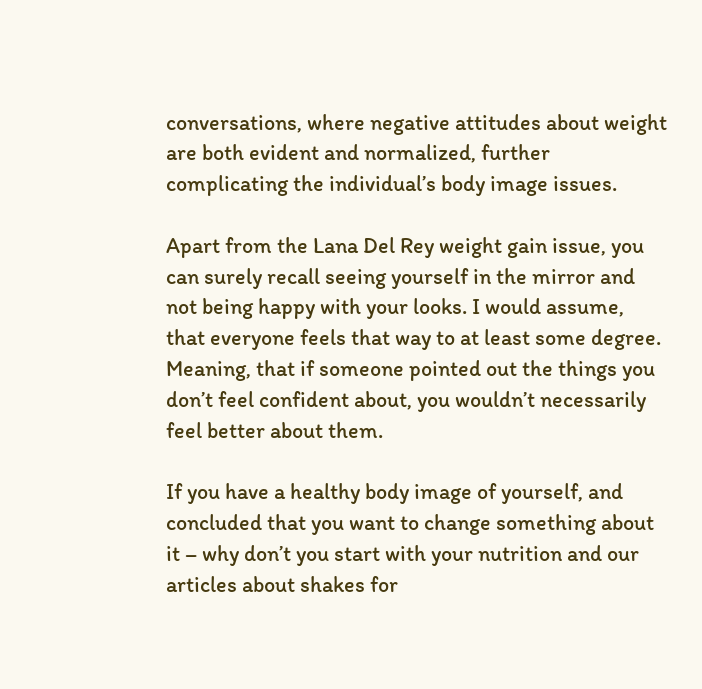conversations, where negative attitudes about weight are both evident and normalized, further complicating the individual’s body image issues.

Apart from the Lana Del Rey weight gain issue, you can surely recall seeing yourself in the mirror and not being happy with your looks. I would assume, that everyone feels that way to at least some degree. Meaning, that if someone pointed out the things you don’t feel confident about, you wouldn’t necessarily feel better about them.

If you have a healthy body image of yourself, and concluded that you want to change something about it – why don’t you start with your nutrition and our articles about shakes for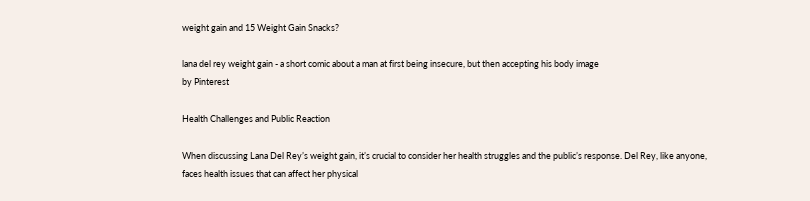weight gain and 15 Weight Gain Snacks?

lana del rey weight gain - a short comic about a man at first being insecure, but then accepting his body image
by Pinterest

Health Challenges and Public Reaction

When discussing Lana Del Rey’s weight gain, it’s crucial to consider her health struggles and the public’s response. Del Rey, like anyone, faces health issues that can affect her physical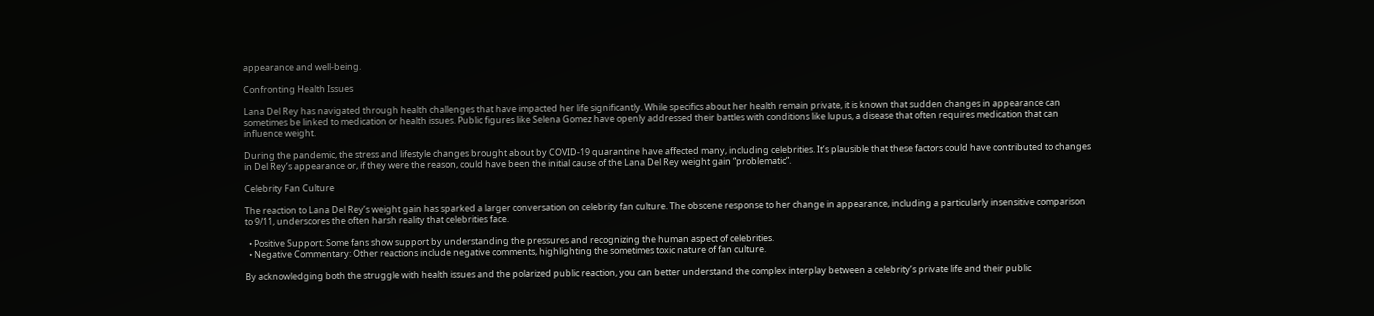appearance and well-being.

Confronting Health Issues

Lana Del Rey has navigated through health challenges that have impacted her life significantly. While specifics about her health remain private, it is known that sudden changes in appearance can sometimes be linked to medication or health issues. Public figures like Selena Gomez have openly addressed their battles with conditions like lupus, a disease that often requires medication that can influence weight.

During the pandemic, the stress and lifestyle changes brought about by COVID-19 quarantine have affected many, including celebrities. It’s plausible that these factors could have contributed to changes in Del Rey’s appearance or, if they were the reason, could have been the initial cause of the Lana Del Rey weight gain “problematic”.

Celebrity Fan Culture

The reaction to Lana Del Rey’s weight gain has sparked a larger conversation on celebrity fan culture. The obscene response to her change in appearance, including a particularly insensitive comparison to 9/11, underscores the often harsh reality that celebrities face.

  • Positive Support: Some fans show support by understanding the pressures and recognizing the human aspect of celebrities.
  • Negative Commentary: Other reactions include negative comments, highlighting the sometimes toxic nature of fan culture.

By acknowledging both the struggle with health issues and the polarized public reaction, you can better understand the complex interplay between a celebrity’s private life and their public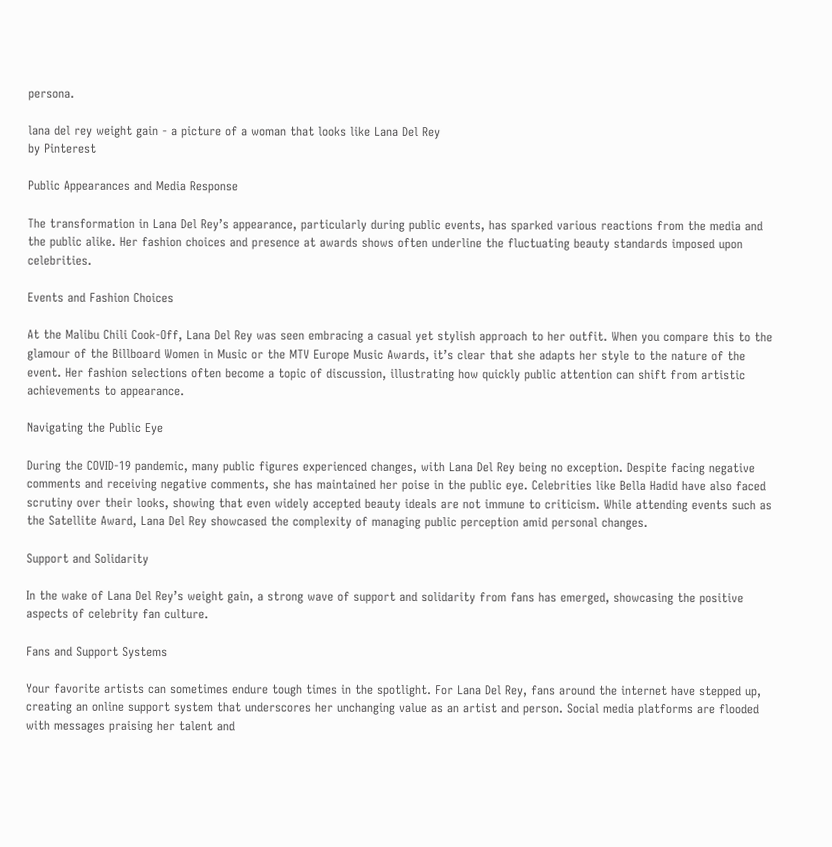persona.

lana del rey weight gain - a picture of a woman that looks like Lana Del Rey
by Pinterest

Public Appearances and Media Response

The transformation in Lana Del Rey’s appearance, particularly during public events, has sparked various reactions from the media and the public alike. Her fashion choices and presence at awards shows often underline the fluctuating beauty standards imposed upon celebrities.

Events and Fashion Choices

At the Malibu Chili Cook-Off, Lana Del Rey was seen embracing a casual yet stylish approach to her outfit. When you compare this to the glamour of the Billboard Women in Music or the MTV Europe Music Awards, it’s clear that she adapts her style to the nature of the event. Her fashion selections often become a topic of discussion, illustrating how quickly public attention can shift from artistic achievements to appearance.

Navigating the Public Eye

During the COVID-19 pandemic, many public figures experienced changes, with Lana Del Rey being no exception. Despite facing negative comments and receiving negative comments, she has maintained her poise in the public eye. Celebrities like Bella Hadid have also faced scrutiny over their looks, showing that even widely accepted beauty ideals are not immune to criticism. While attending events such as the Satellite Award, Lana Del Rey showcased the complexity of managing public perception amid personal changes.

Support and Solidarity

In the wake of Lana Del Rey’s weight gain, a strong wave of support and solidarity from fans has emerged, showcasing the positive aspects of celebrity fan culture.

Fans and Support Systems

Your favorite artists can sometimes endure tough times in the spotlight. For Lana Del Rey, fans around the internet have stepped up, creating an online support system that underscores her unchanging value as an artist and person. Social media platforms are flooded with messages praising her talent and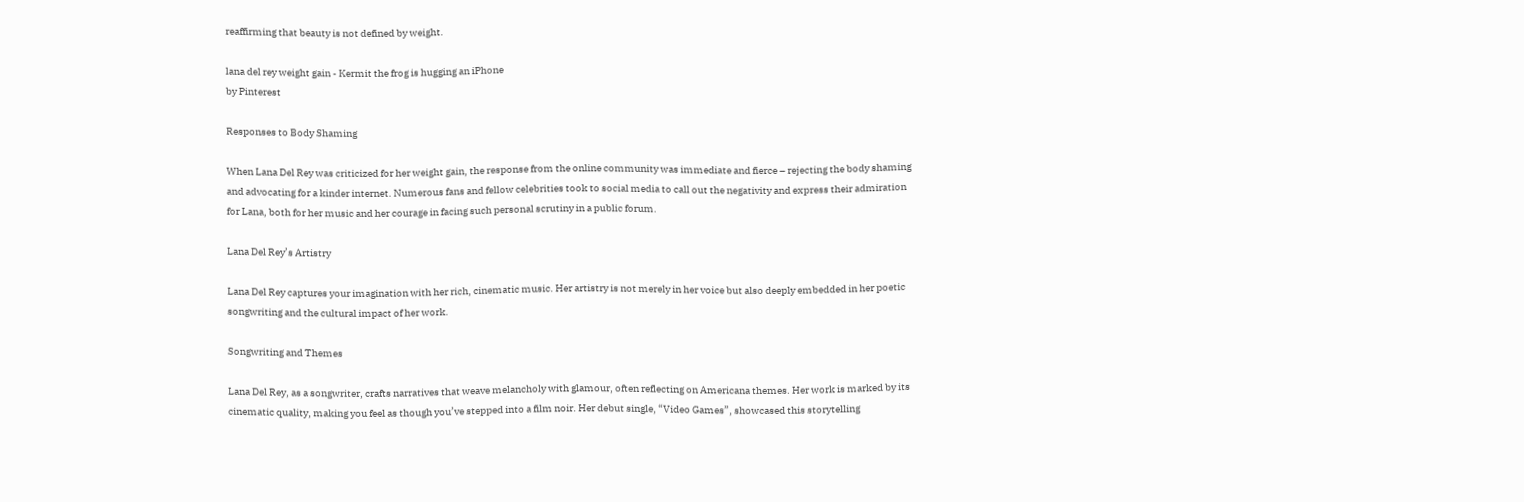reaffirming that beauty is not defined by weight.

lana del rey weight gain - Kermit the frog is hugging an iPhone
by Pinterest

Responses to Body Shaming

When Lana Del Rey was criticized for her weight gain, the response from the online community was immediate and fierce – rejecting the body shaming and advocating for a kinder internet. Numerous fans and fellow celebrities took to social media to call out the negativity and express their admiration for Lana, both for her music and her courage in facing such personal scrutiny in a public forum.

Lana Del Rey’s Artistry

Lana Del Rey captures your imagination with her rich, cinematic music. Her artistry is not merely in her voice but also deeply embedded in her poetic songwriting and the cultural impact of her work.

Songwriting and Themes

Lana Del Rey, as a songwriter, crafts narratives that weave melancholy with glamour, often reflecting on Americana themes. Her work is marked by its cinematic quality, making you feel as though you’ve stepped into a film noir. Her debut single, “Video Games”, showcased this storytelling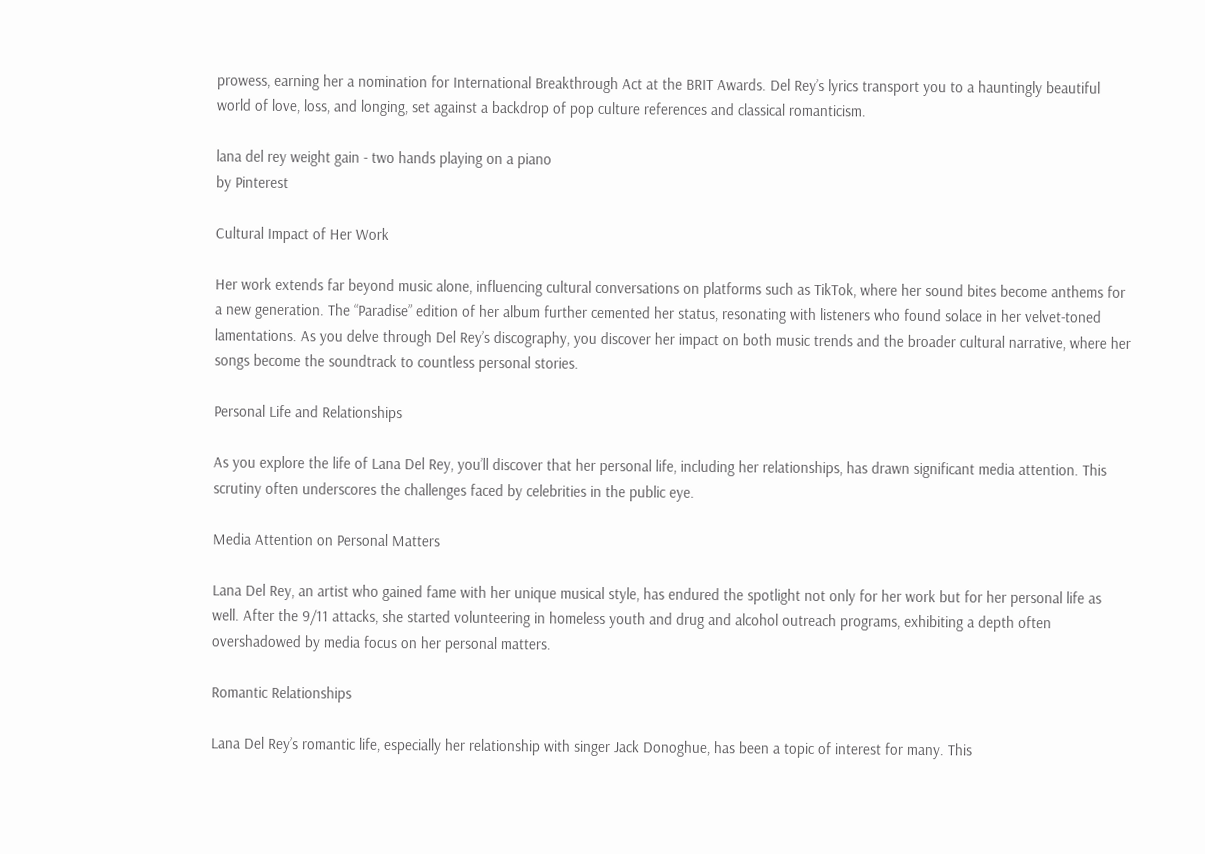prowess, earning her a nomination for International Breakthrough Act at the BRIT Awards. Del Rey’s lyrics transport you to a hauntingly beautiful world of love, loss, and longing, set against a backdrop of pop culture references and classical romanticism.

lana del rey weight gain - two hands playing on a piano
by Pinterest

Cultural Impact of Her Work

Her work extends far beyond music alone, influencing cultural conversations on platforms such as TikTok, where her sound bites become anthems for a new generation. The “Paradise” edition of her album further cemented her status, resonating with listeners who found solace in her velvet-toned lamentations. As you delve through Del Rey’s discography, you discover her impact on both music trends and the broader cultural narrative, where her songs become the soundtrack to countless personal stories.

Personal Life and Relationships

As you explore the life of Lana Del Rey, you’ll discover that her personal life, including her relationships, has drawn significant media attention. This scrutiny often underscores the challenges faced by celebrities in the public eye.

Media Attention on Personal Matters

Lana Del Rey, an artist who gained fame with her unique musical style, has endured the spotlight not only for her work but for her personal life as well. After the 9/11 attacks, she started volunteering in homeless youth and drug and alcohol outreach programs, exhibiting a depth often overshadowed by media focus on her personal matters.

Romantic Relationships

Lana Del Rey’s romantic life, especially her relationship with singer Jack Donoghue, has been a topic of interest for many. This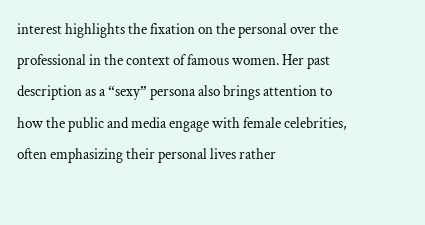interest highlights the fixation on the personal over the professional in the context of famous women. Her past description as a “sexy” persona also brings attention to how the public and media engage with female celebrities, often emphasizing their personal lives rather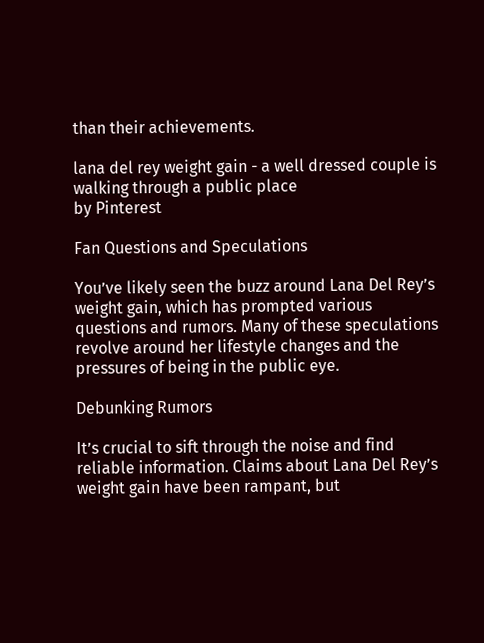than their achievements.

lana del rey weight gain - a well dressed couple is walking through a public place
by Pinterest

Fan Questions and Speculations

You’ve likely seen the buzz around Lana Del Rey’s weight gain, which has prompted various questions and rumors. Many of these speculations revolve around her lifestyle changes and the pressures of being in the public eye.

Debunking Rumors

It’s crucial to sift through the noise and find reliable information. Claims about Lana Del Rey’s weight gain have been rampant, but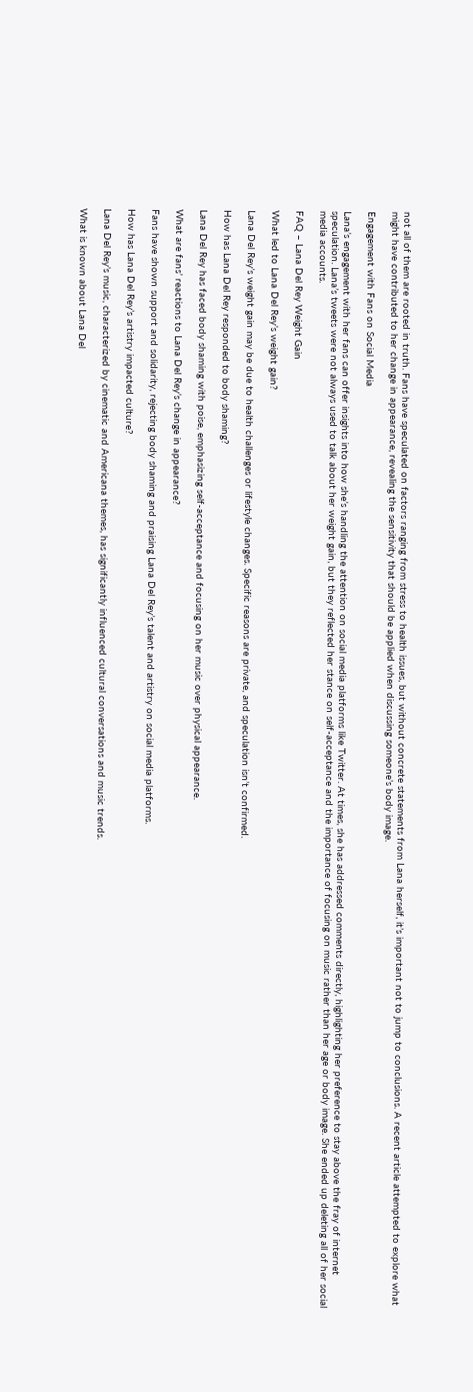not all of them are rooted in truth. Fans have speculated on factors ranging from stress to health issues, but without concrete statements from Lana herself, it’s important not to jump to conclusions. A recent article attempted to explore what might have contributed to her change in appearance, revealing the sensitivity that should be applied when discussing someone’s body image.

Engagement with Fans on Social Media

Lana’s engagement with her fans can offer insights into how she’s handling the attention on social media platforms like Twitter. At times, she has addressed comments directly, highlighting her preference to stay above the fray of internet speculation. Lana’s tweets were not always used to talk about her weight gain, but they reflected her stance on self-acceptance and the importance of focusing on music rather than her age or body image. She ended up deleting all of her social media accounts.

FAQ – Lana Del Rey Weight Gain

What led to Lana Del Rey’s weight gain?

Lana Del Rey’s weight gain may be due to health challenges or lifestyle changes. Specific reasons are private, and speculation isn’t confirmed.

How has Lana Del Rey responded to body shaming?

Lana Del Rey has faced body shaming with poise, emphasizing self-acceptance and focusing on her music over physical appearance.

What are fans’ reactions to Lana Del Rey’s change in appearance?

Fans have shown support and solidarity, rejecting body shaming and praising Lana Del Rey’s talent and artistry on social media platforms.

How has Lana Del Rey’s artistry impacted culture?

Lana Del Rey’s music, characterized by cinematic and Americana themes, has significantly influenced cultural conversations and music trends.

What is known about Lana Del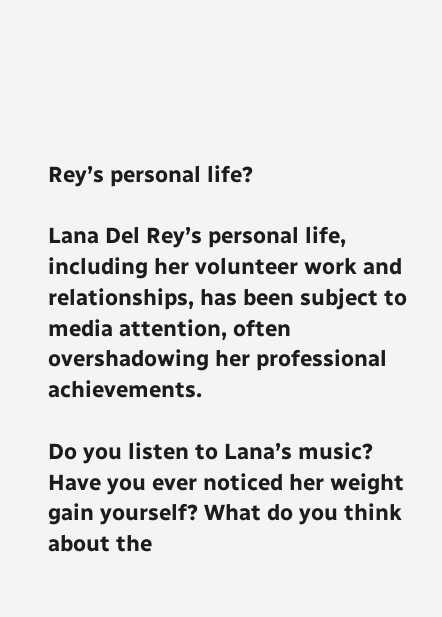Rey’s personal life?

Lana Del Rey’s personal life, including her volunteer work and relationships, has been subject to media attention, often overshadowing her professional achievements.

Do you listen to Lana’s music? Have you ever noticed her weight gain yourself? What do you think about the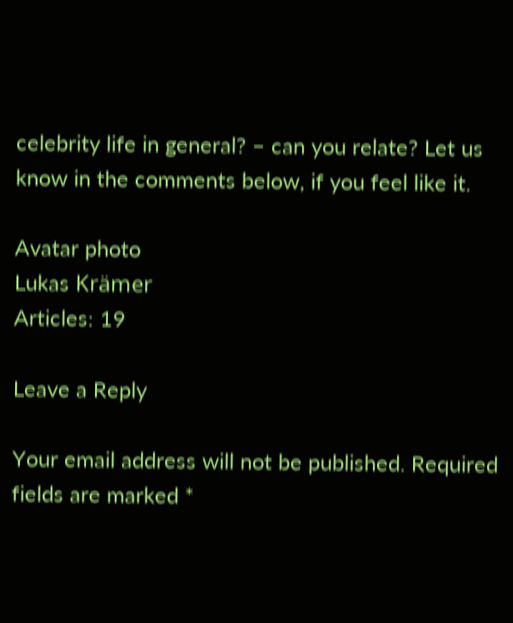celebrity life in general? – can you relate? Let us know in the comments below, if you feel like it.

Avatar photo
Lukas Krämer
Articles: 19

Leave a Reply

Your email address will not be published. Required fields are marked *